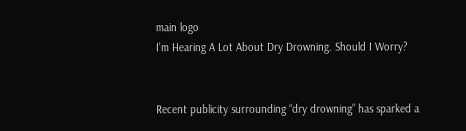main logo
I’m Hearing A Lot About Dry Drowning. Should I Worry?


Recent publicity surrounding “dry drowning” has sparked a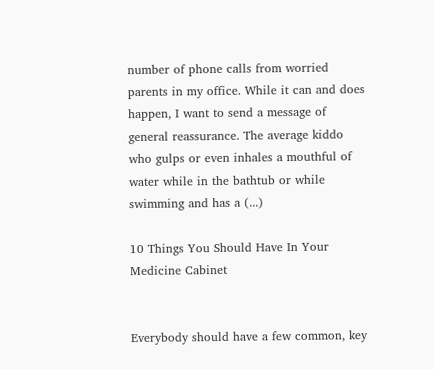number of phone calls from worried parents in my office. While it can and does happen, I want to send a message of general reassurance. The average kiddo who gulps or even inhales a mouthful of water while in the bathtub or while swimming and has a (...)

10 Things You Should Have In Your Medicine Cabinet


Everybody should have a few common, key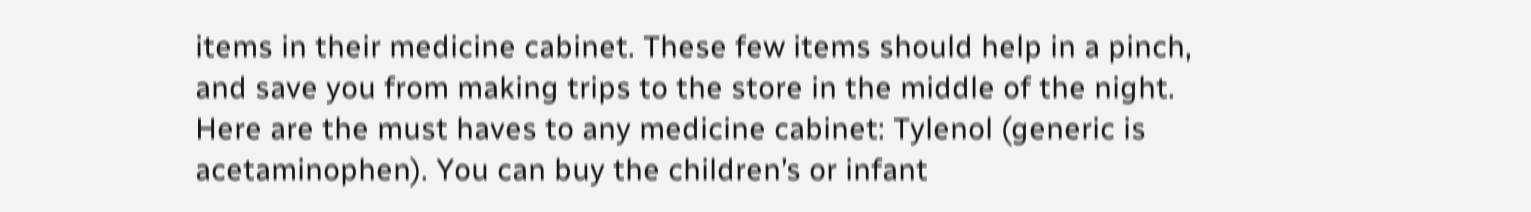items in their medicine cabinet. These few items should help in a pinch, and save you from making trips to the store in the middle of the night. Here are the must haves to any medicine cabinet: Tylenol (generic is acetaminophen). You can buy the children’s or infant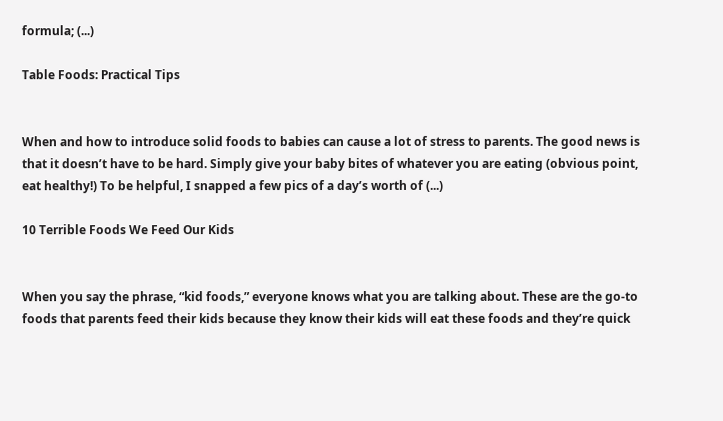formula; (...)

Table Foods: Practical Tips


When and how to introduce solid foods to babies can cause a lot of stress to parents. The good news is that it doesn’t have to be hard. Simply give your baby bites of whatever you are eating (obvious point, eat healthy!) To be helpful, I snapped a few pics of a day’s worth of (...)

10 Terrible Foods We Feed Our Kids


When you say the phrase, “kid foods,” everyone knows what you are talking about. These are the go-to foods that parents feed their kids because they know their kids will eat these foods and they’re quick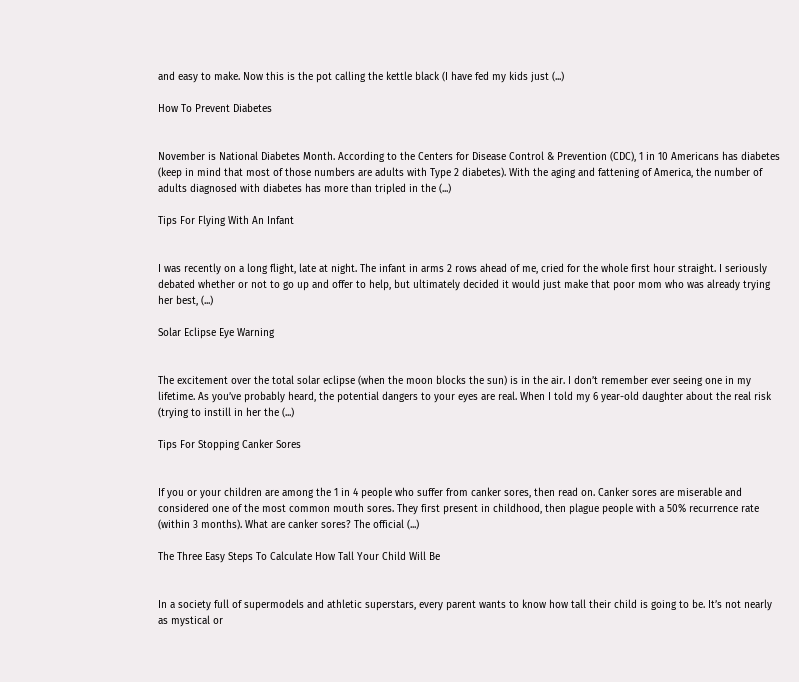and easy to make. Now this is the pot calling the kettle black (I have fed my kids just (...)

How To Prevent Diabetes


November is National Diabetes Month. According to the Centers for Disease Control & Prevention (CDC), 1 in 10 Americans has diabetes (keep in mind that most of those numbers are adults with Type 2 diabetes). With the aging and fattening of America, the number of adults diagnosed with diabetes has more than tripled in the (...)

Tips For Flying With An Infant


I was recently on a long flight, late at night. The infant in arms 2 rows ahead of me, cried for the whole first hour straight. I seriously debated whether or not to go up and offer to help, but ultimately decided it would just make that poor mom who was already trying her best, (...)

Solar Eclipse Eye Warning


The excitement over the total solar eclipse (when the moon blocks the sun) is in the air. I don’t remember ever seeing one in my lifetime. As you’ve probably heard, the potential dangers to your eyes are real. When I told my 6 year-old daughter about the real risk (trying to instill in her the (...)

Tips For Stopping Canker Sores


If you or your children are among the 1 in 4 people who suffer from canker sores, then read on. Canker sores are miserable and considered one of the most common mouth sores. They first present in childhood, then plague people with a 50% recurrence rate (within 3 months). What are canker sores? The official (...)

The Three Easy Steps To Calculate How Tall Your Child Will Be


In a society full of supermodels and athletic superstars, every parent wants to know how tall their child is going to be. It’s not nearly as mystical or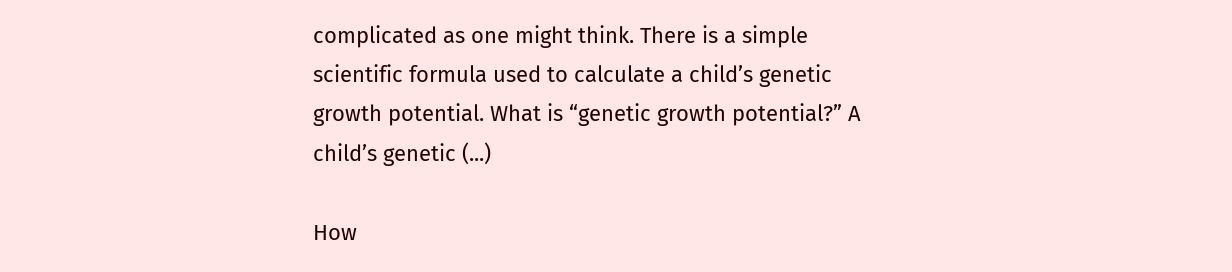complicated as one might think. There is a simple scientific formula used to calculate a child’s genetic growth potential. What is “genetic growth potential?” A child’s genetic (...)

How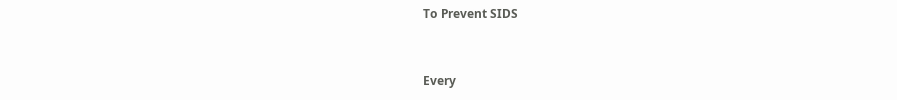To Prevent SIDS


Every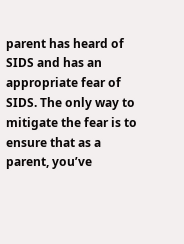parent has heard of SIDS and has an appropriate fear of SIDS. The only way to mitigate the fear is to ensure that as a parent, you’ve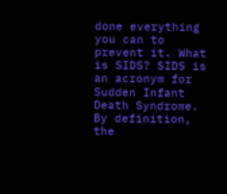done everything you can to prevent it. What is SIDS? SIDS is an acronym for Sudden Infant Death Syndrome. By definition, the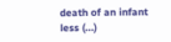death of an infant less (...)